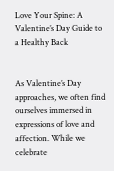Love Your Spine: A Valentine’s Day Guide to a Healthy Back


As Valentine’s Day approaches, we often find ourselves immersed in expressions of love and affection. While we celebrate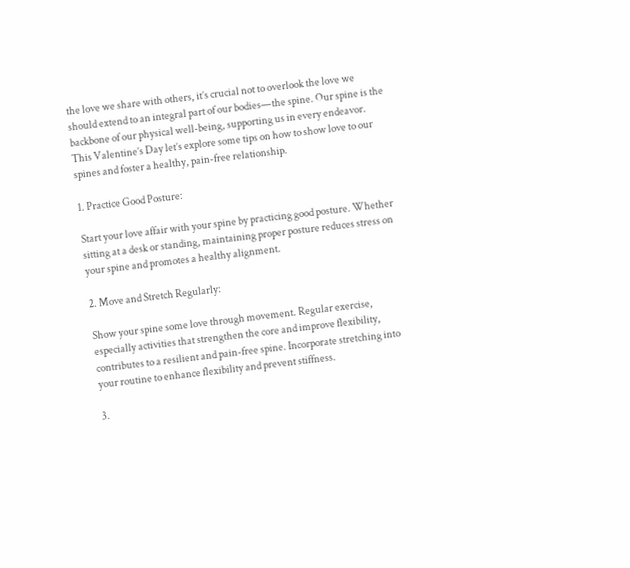the love we share with others, it’s crucial not to overlook the love we should extend to an integral part of our bodies—the spine. Our spine is the backbone of our physical well-being, supporting us in every endeavor. This Valentine’s Day let’s explore some tips on how to show love to our spines and foster a healthy, pain-free relationship.

1. Practice Good Posture:

Start your love affair with your spine by practicing good posture. Whether sitting at a desk or standing, maintaining proper posture reduces stress on your spine and promotes a healthy alignment.

2. Move and Stretch Regularly:

Show your spine some love through movement. Regular exercise, especially activities that strengthen the core and improve flexibility, contributes to a resilient and pain-free spine. Incorporate stretching into your routine to enhance flexibility and prevent stiffness.

3.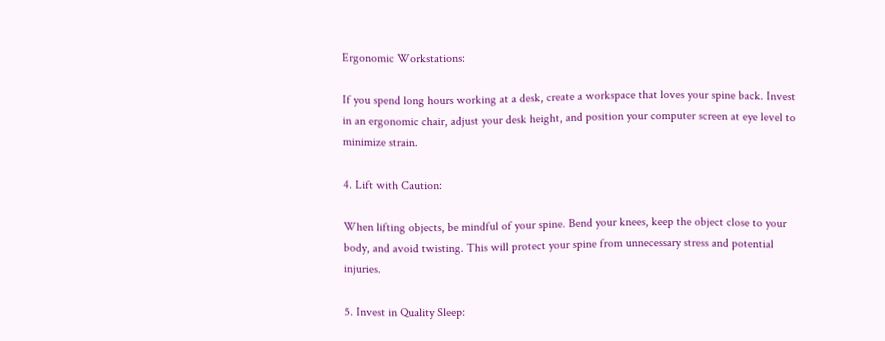Ergonomic Workstations:

If you spend long hours working at a desk, create a workspace that loves your spine back. Invest in an ergonomic chair, adjust your desk height, and position your computer screen at eye level to minimize strain.

4. Lift with Caution:

When lifting objects, be mindful of your spine. Bend your knees, keep the object close to your body, and avoid twisting. This will protect your spine from unnecessary stress and potential injuries.

5. Invest in Quality Sleep: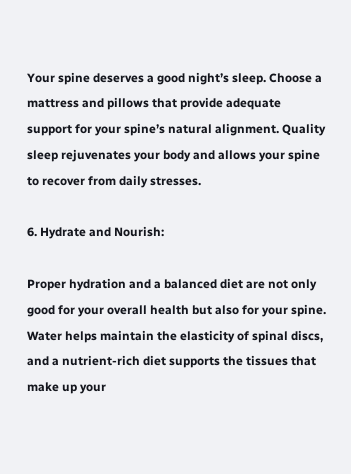Your spine deserves a good night’s sleep. Choose a mattress and pillows that provide adequate support for your spine’s natural alignment. Quality sleep rejuvenates your body and allows your spine to recover from daily stresses.

6. Hydrate and Nourish:

Proper hydration and a balanced diet are not only good for your overall health but also for your spine. Water helps maintain the elasticity of spinal discs, and a nutrient-rich diet supports the tissues that make up your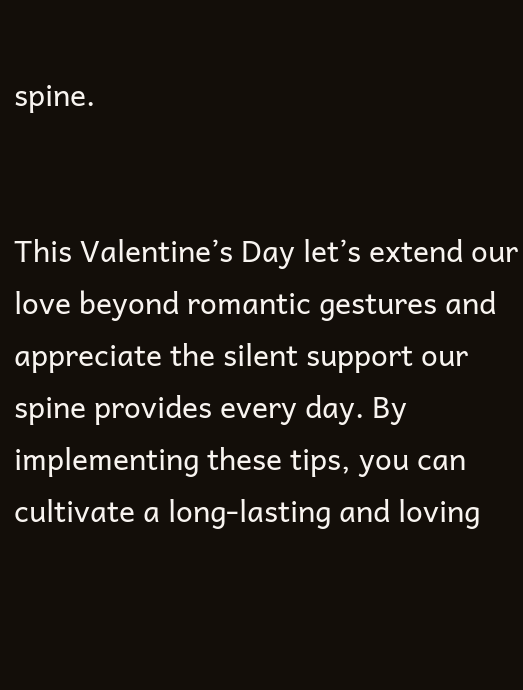spine.


This Valentine’s Day let’s extend our love beyond romantic gestures and appreciate the silent support our spine provides every day. By implementing these tips, you can cultivate a long-lasting and loving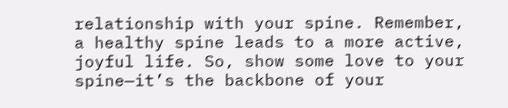relationship with your spine. Remember, a healthy spine leads to a more active, joyful life. So, show some love to your spine—it’s the backbone of your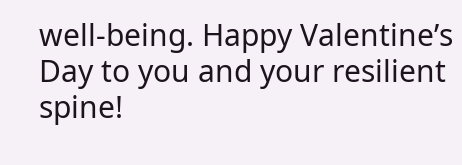well-being. Happy Valentine’s Day to you and your resilient spine!